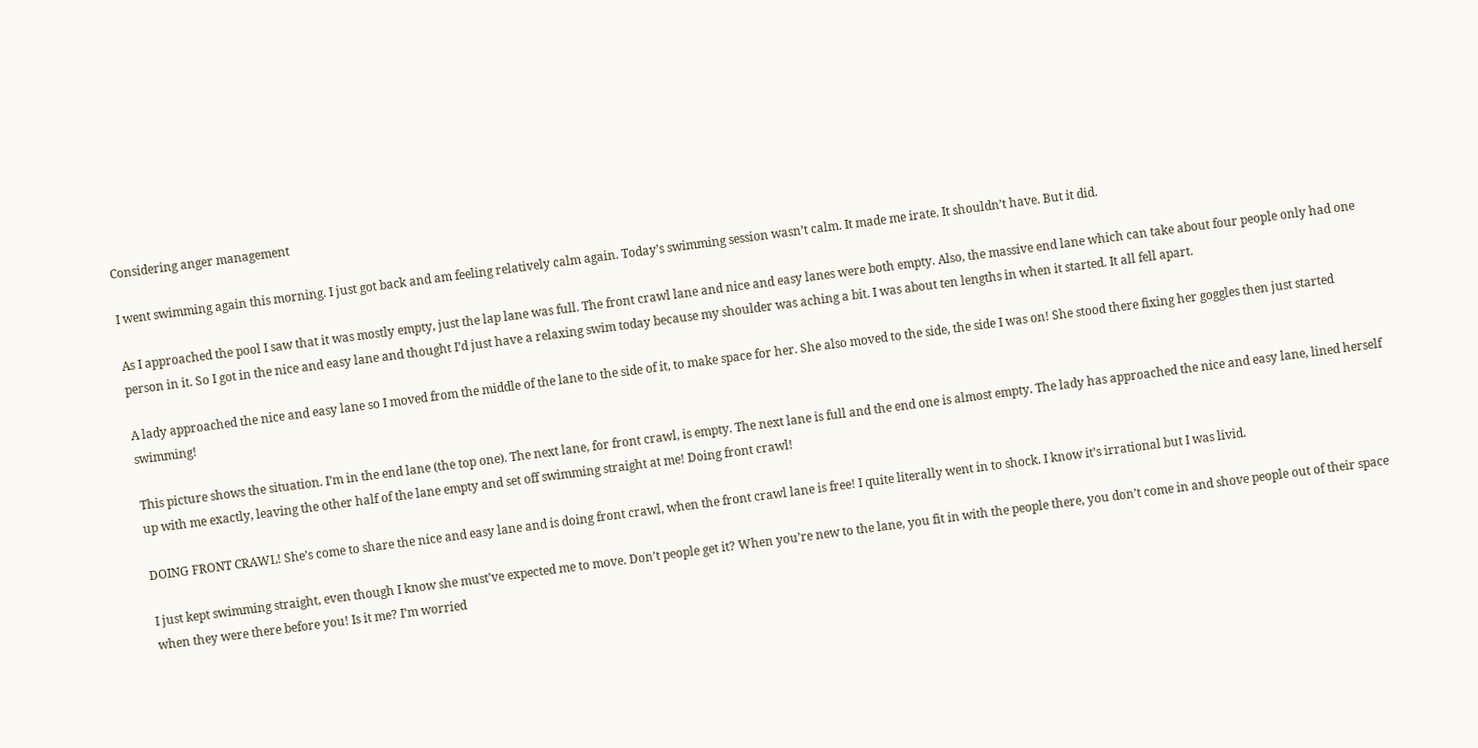Considering anger management

I went swimming again this morning. I just got back and am feeling relatively calm again. Today’s swimming session wasn’t calm. It made me irate. It shouldn’t have. But it did.

As I approached the pool I saw that it was mostly empty, just the lap lane was full. The front crawl lane and nice and easy lanes were both empty. Also, the massive end lane which can take about four people only had one person in it. So I got in the nice and easy lane and thought I’d just have a relaxing swim today because my shoulder was aching a bit. I was about ten lengths in when it started. It all fell apart.

A lady approached the nice and easy lane so I moved from the middle of the lane to the side of it, to make space for her. She also moved to the side, the side I was on! She stood there fixing her goggles then just started swimming!

This picture shows the situation. I’m in the end lane (the top one). The next lane, for front crawl, is empty. The next lane is full and the end one is almost empty. The lady has approached the nice and easy lane, lined herself up with me exactly, leaving the other half of the lane empty and set off swimming straight at me! Doing front crawl!

DOING FRONT CRAWL! She’s come to share the nice and easy lane and is doing front crawl, when the front crawl lane is free! I quite literally went in to shock. I know it’s irrational but I was livid.

I just kept swimming straight, even though I know she must’ve expected me to move. Don’t people get it? When you’re new to the lane, you fit in with the people there, you don’t come in and shove people out of their space when they were there before you! Is it me? I’m worried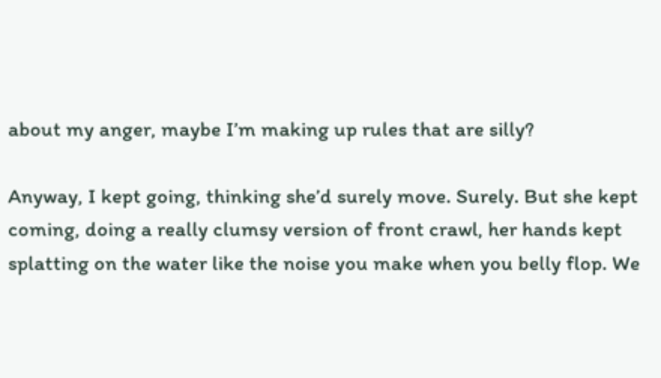about my anger, maybe I’m making up rules that are silly?

Anyway, I kept going, thinking she’d surely move. Surely. But she kept coming, doing a really clumsy version of front crawl, her hands kept splatting on the water like the noise you make when you belly flop. We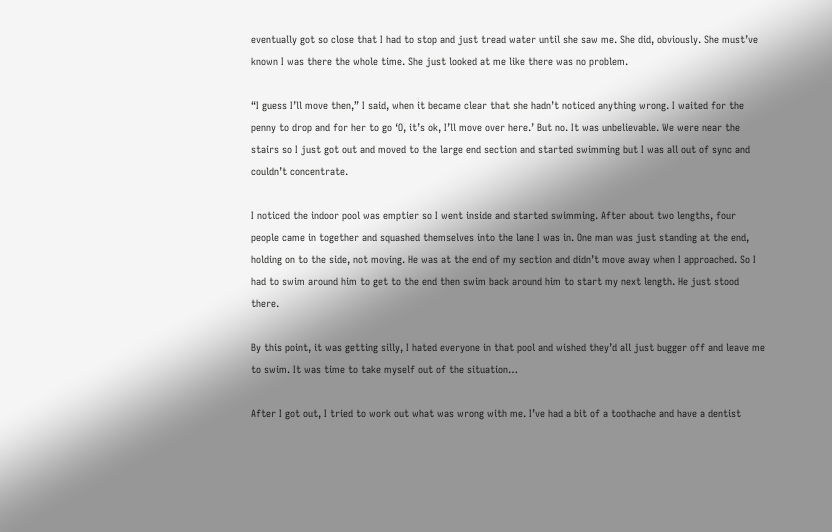eventually got so close that I had to stop and just tread water until she saw me. She did, obviously. She must’ve known I was there the whole time. She just looked at me like there was no problem.

“I guess I’ll move then,” I said, when it became clear that she hadn’t noticed anything wrong. I waited for the penny to drop and for her to go ‘O, it’s ok, I’ll move over here.’ But no. It was unbelievable. We were near the stairs so I just got out and moved to the large end section and started swimming but I was all out of sync and couldn’t concentrate.

I noticed the indoor pool was emptier so I went inside and started swimming. After about two lengths, four people came in together and squashed themselves into the lane I was in. One man was just standing at the end, holding on to the side, not moving. He was at the end of my section and didn’t move away when I approached. So I had to swim around him to get to the end then swim back around him to start my next length. He just stood there.

By this point, it was getting silly, I hated everyone in that pool and wished they’d all just bugger off and leave me to swim. It was time to take myself out of the situation…

After I got out, I tried to work out what was wrong with me. I’ve had a bit of a toothache and have a dentist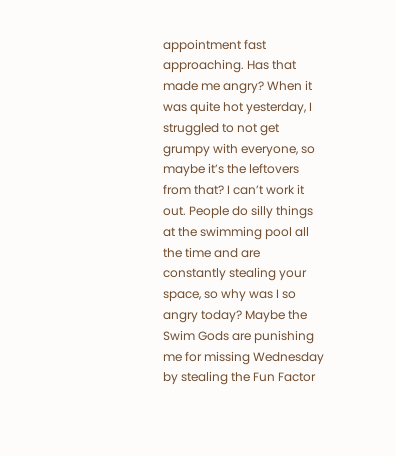appointment fast approaching. Has that made me angry? When it was quite hot yesterday, I struggled to not get grumpy with everyone, so maybe it’s the leftovers from that? I can’t work it out. People do silly things at the swimming pool all the time and are constantly stealing your space, so why was I so angry today? Maybe the Swim Gods are punishing me for missing Wednesday by stealing the Fun Factor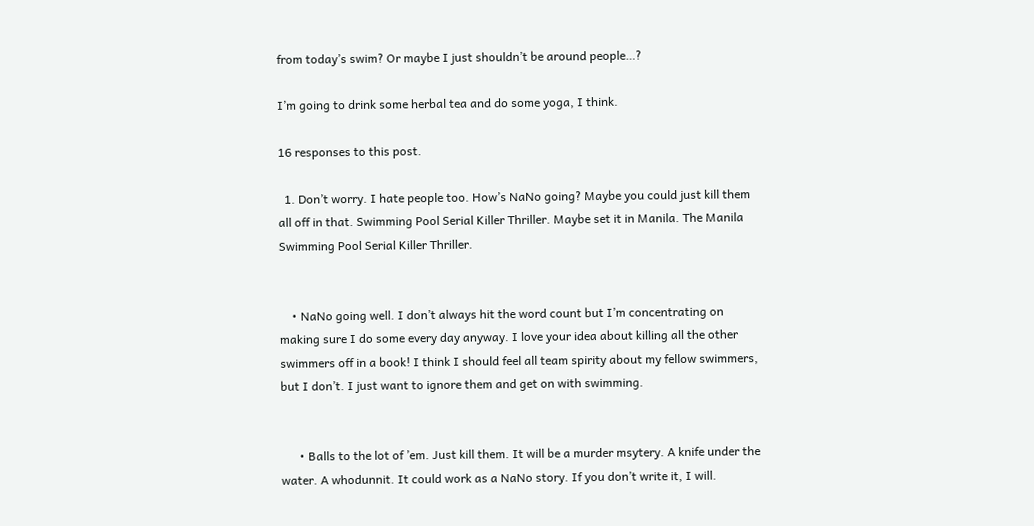from today’s swim? Or maybe I just shouldn’t be around people…?

I’m going to drink some herbal tea and do some yoga, I think.

16 responses to this post.

  1. Don’t worry. I hate people too. How’s NaNo going? Maybe you could just kill them all off in that. Swimming Pool Serial Killer Thriller. Maybe set it in Manila. The Manila Swimming Pool Serial Killer Thriller.


    • NaNo going well. I don’t always hit the word count but I’m concentrating on making sure I do some every day anyway. I love your idea about killing all the other swimmers off in a book! I think I should feel all team spirity about my fellow swimmers, but I don’t. I just want to ignore them and get on with swimming.


      • Balls to the lot of ’em. Just kill them. It will be a murder msytery. A knife under the water. A whodunnit. It could work as a NaNo story. If you don’t write it, I will.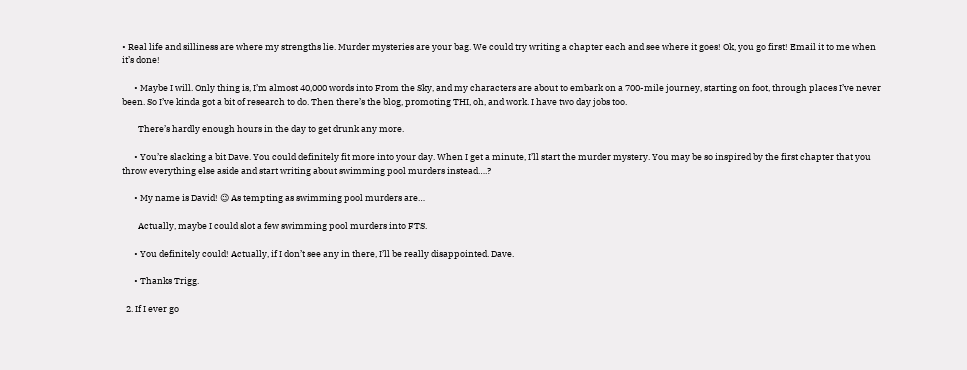• Real life and silliness are where my strengths lie. Murder mysteries are your bag. We could try writing a chapter each and see where it goes! Ok, you go first! Email it to me when it’s done!

      • Maybe I will. Only thing is, I’m almost 40,000 words into From the Sky, and my characters are about to embark on a 700-mile journey, starting on foot, through places I’ve never been. So I’ve kinda got a bit of research to do. Then there’s the blog, promoting THI, oh, and work. I have two day jobs too.

        There’s hardly enough hours in the day to get drunk any more.

      • You’re slacking a bit Dave. You could definitely fit more into your day. When I get a minute, I’ll start the murder mystery. You may be so inspired by the first chapter that you throw everything else aside and start writing about swimming pool murders instead….?

      • My name is David! 😉 As tempting as swimming pool murders are…

        Actually, maybe I could slot a few swimming pool murders into FTS.

      • You definitely could! Actually, if I don’t see any in there, I’ll be really disappointed. Dave.

      • Thanks Trigg.

  2. If I ever go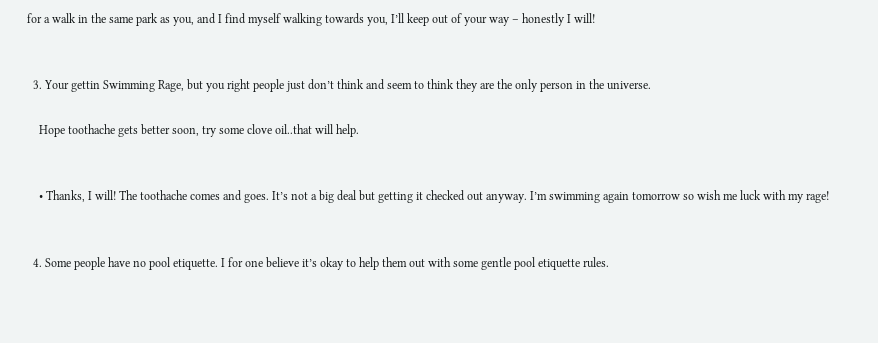for a walk in the same park as you, and I find myself walking towards you, I’ll keep out of your way – honestly I will!


  3. Your gettin Swimming Rage, but you right people just don’t think and seem to think they are the only person in the universe.

    Hope toothache gets better soon, try some clove oil..that will help.


    • Thanks, I will! The toothache comes and goes. It’s not a big deal but getting it checked out anyway. I’m swimming again tomorrow so wish me luck with my rage!


  4. Some people have no pool etiquette. I for one believe it’s okay to help them out with some gentle pool etiquette rules.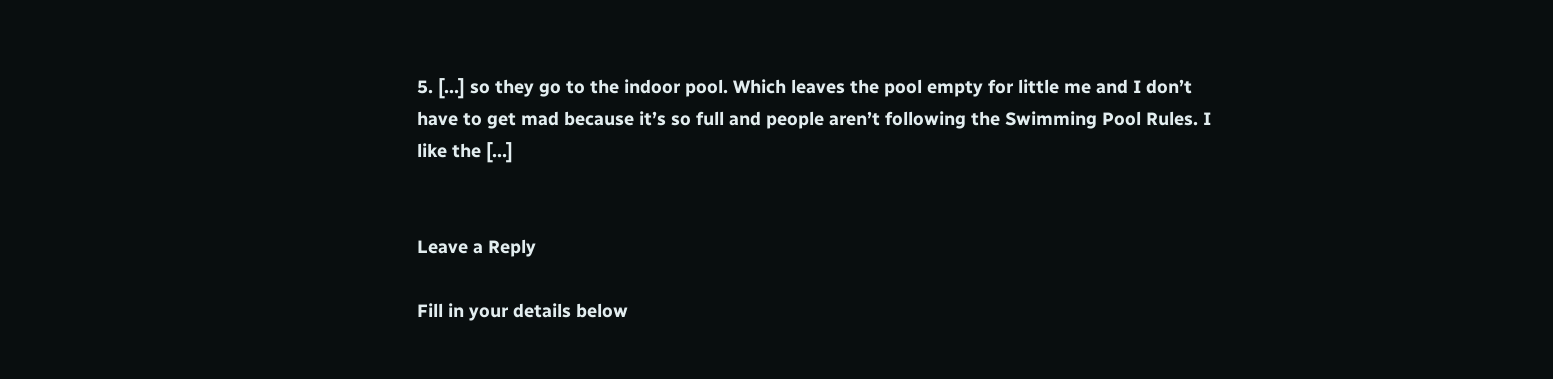5. […] so they go to the indoor pool. Which leaves the pool empty for little me and I don’t have to get mad because it’s so full and people aren’t following the Swimming Pool Rules. I like the […]


Leave a Reply

Fill in your details below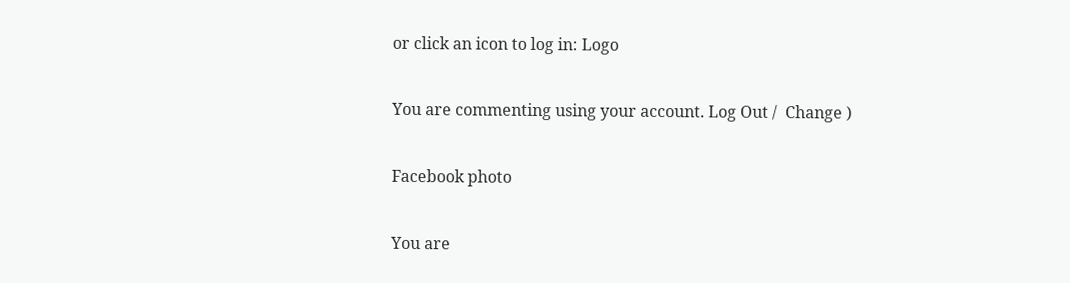or click an icon to log in: Logo

You are commenting using your account. Log Out /  Change )

Facebook photo

You are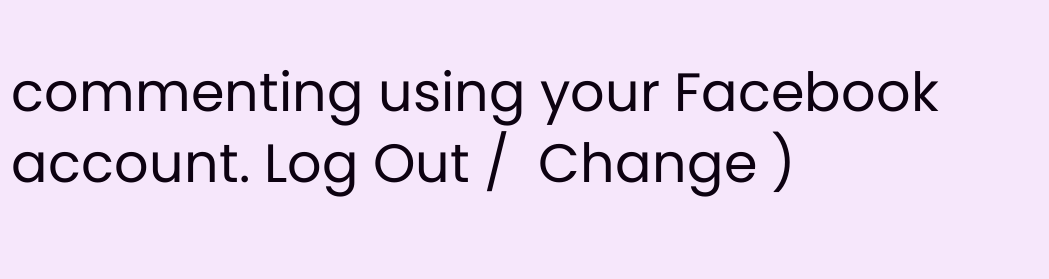commenting using your Facebook account. Log Out /  Change )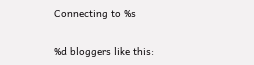Connecting to %s

%d bloggers like this: